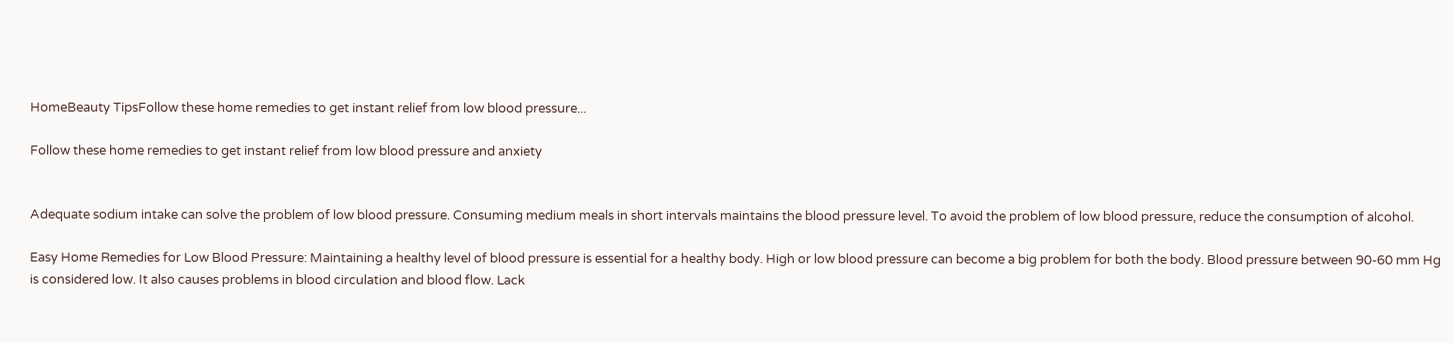HomeBeauty TipsFollow these home remedies to get instant relief from low blood pressure...

Follow these home remedies to get instant relief from low blood pressure and anxiety


Adequate sodium intake can solve the problem of low blood pressure. Consuming medium meals in short intervals maintains the blood pressure level. To avoid the problem of low blood pressure, reduce the consumption of alcohol.

Easy Home Remedies for Low Blood Pressure: Maintaining a healthy level of blood pressure is essential for a healthy body. High or low blood pressure can become a big problem for both the body. Blood pressure between 90-60 mm Hg is considered low. It also causes problems in blood circulation and blood flow. Lack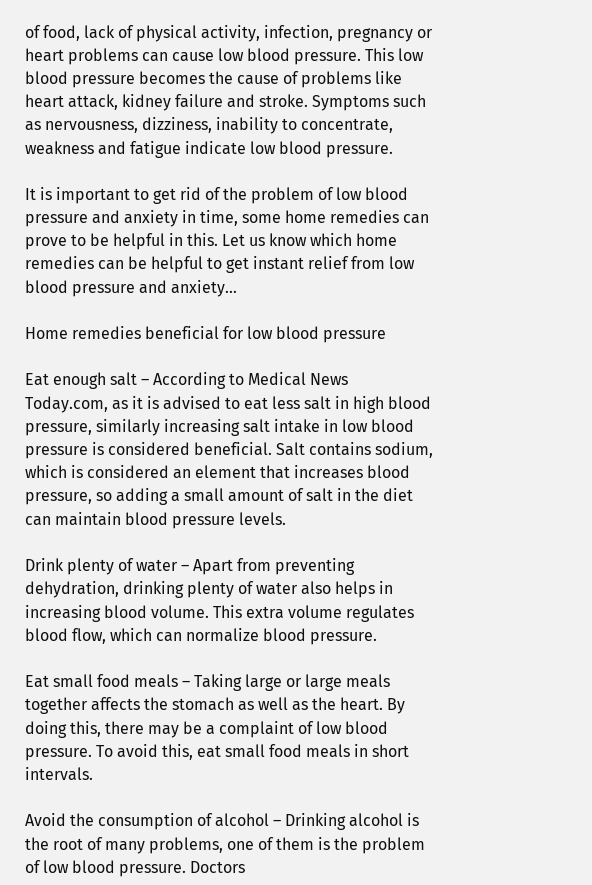of food, lack of physical activity, infection, pregnancy or heart problems can cause low blood pressure. This low blood pressure becomes the cause of problems like heart attack, kidney failure and stroke. Symptoms such as nervousness, dizziness, inability to concentrate, weakness and fatigue indicate low blood pressure.

It is important to get rid of the problem of low blood pressure and anxiety in time, some home remedies can prove to be helpful in this. Let us know which home remedies can be helpful to get instant relief from low blood pressure and anxiety…

Home remedies beneficial for low blood pressure

Eat enough salt – According to Medical News Today.com, as it is advised to eat less salt in high blood pressure, similarly increasing salt intake in low blood pressure is considered beneficial. Salt contains sodium, which is considered an element that increases blood pressure, so adding a small amount of salt in the diet can maintain blood pressure levels.

Drink plenty of water – Apart from preventing dehydration, drinking plenty of water also helps in increasing blood volume. This extra volume regulates blood flow, which can normalize blood pressure.

Eat small food meals – Taking large or large meals together affects the stomach as well as the heart. By doing this, there may be a complaint of low blood pressure. To avoid this, eat small food meals in short intervals.

Avoid the consumption of alcohol – Drinking alcohol is the root of many problems, one of them is the problem of low blood pressure. Doctors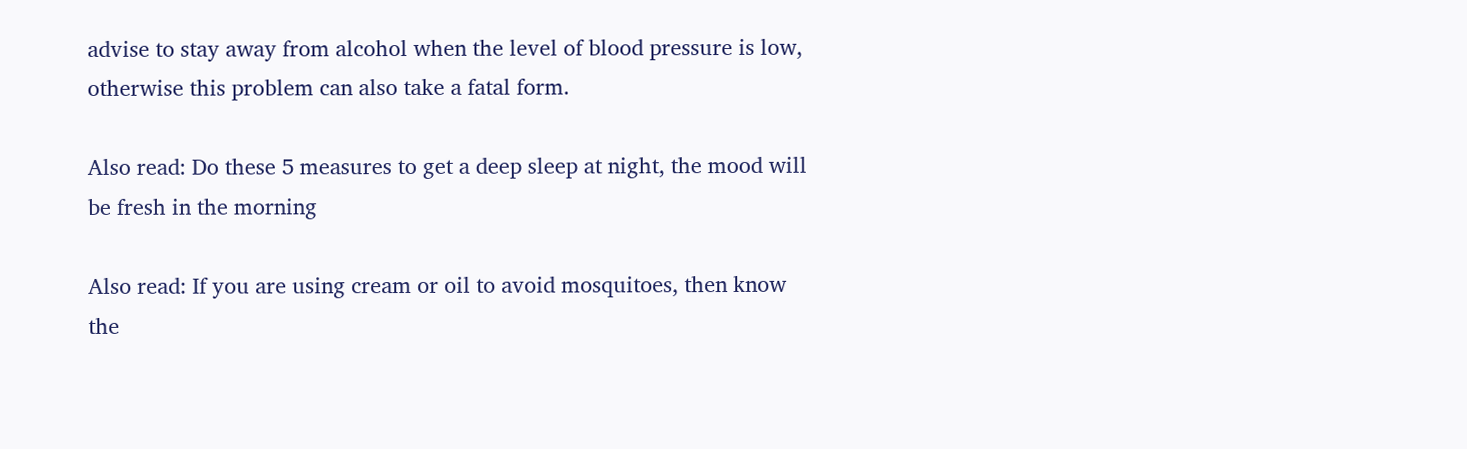advise to stay away from alcohol when the level of blood pressure is low, otherwise this problem can also take a fatal form.

Also read: Do these 5 measures to get a deep sleep at night, the mood will be fresh in the morning

Also read: If you are using cream or oil to avoid mosquitoes, then know the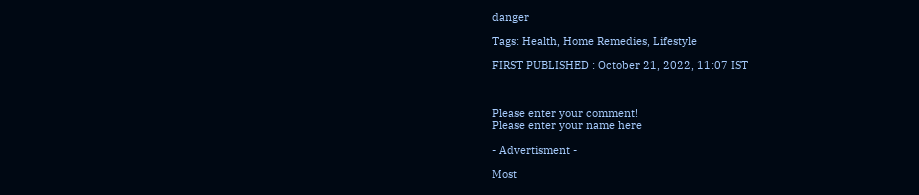danger

Tags: Health, Home Remedies, Lifestyle

FIRST PUBLISHED : October 21, 2022, 11:07 IST



Please enter your comment!
Please enter your name here

- Advertisment -

Most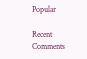Popular

Recent Comments